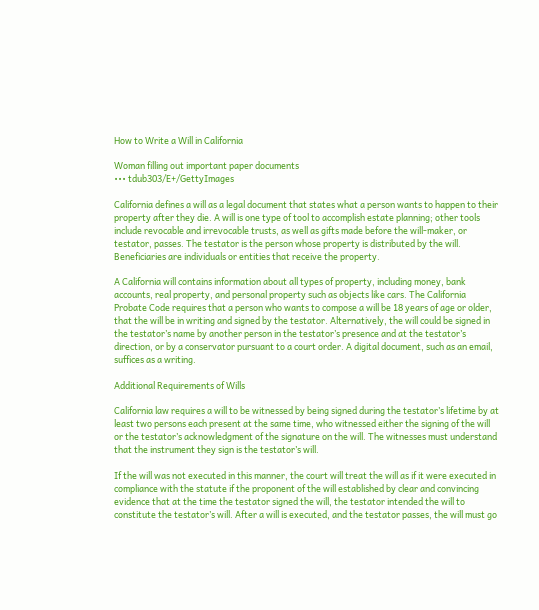How to Write a Will in California

Woman filling out important paper documents
••• tdub303/E+/GettyImages

California defines a will as a legal document that states what a person wants to happen to their property after they die. A will is one type of tool to accomplish estate planning; other tools include revocable and irrevocable trusts, as well as gifts made before the will-maker, or testator, passes. The testator is the person whose property is distributed by the will. Beneficiaries are individuals or entities that receive the property.

A California will contains information about all types of property, including money, bank accounts, real property, and personal property such as objects like cars. The California Probate Code requires that a person who wants to compose a will be 18 years of age or older, that the will be in writing and signed by the testator. Alternatively, the will could be signed in the testator’s name by another person in the testator’s presence and at the testator’s direction, or by a conservator pursuant to a court order. A digital document, such as an email, suffices as a writing.

Additional Requirements of Wills

California law requires a will to be witnessed by being signed during the testator’s lifetime by at least two persons each present at the same time, who witnessed either the signing of the will or the testator’s acknowledgment of the signature on the will. The witnesses must understand that the instrument they sign is the testator’s will.

If the will was not executed in this manner, the court will treat the will as if it were executed in compliance with the statute if the proponent of the will established by clear and convincing evidence that at the time the testator signed the will, the testator intended the will to constitute the testator’s will. After a will is executed, and the testator passes, the will must go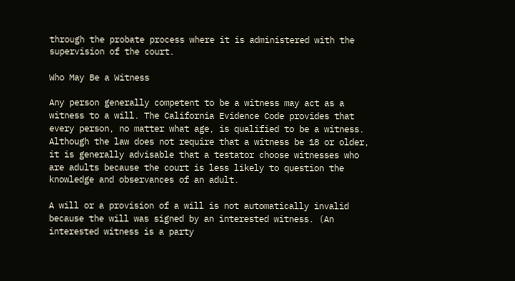through the probate process where it is administered with the supervision of the court.

Who May Be a Witness

Any person generally competent to be a witness may act as a witness to a will. The California Evidence Code provides that every person, no matter what age, is qualified to be a witness. Although the law does not require that a witness be 18 or older, it is generally advisable that a testator choose witnesses who are adults because the court is less likely to question the knowledge and observances of an adult.

A will or a provision of a will is not automatically invalid because the will was signed by an interested witness. (An interested witness is a party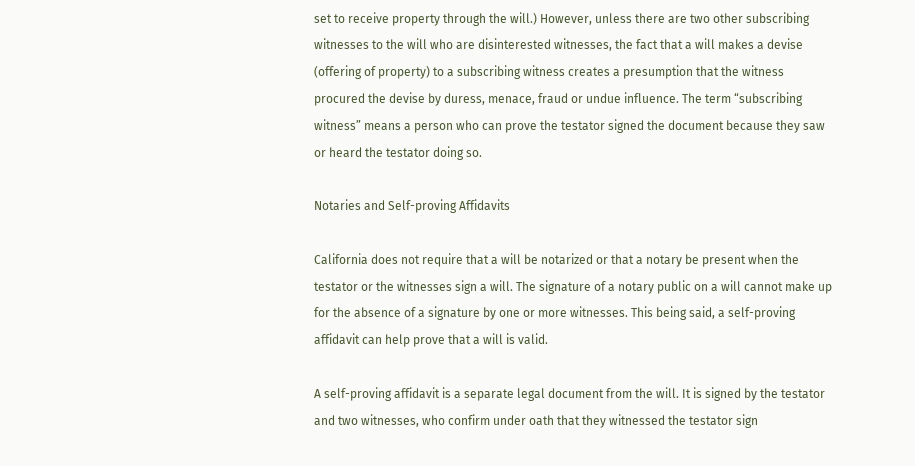set to receive property through the will.) However, unless there are two other subscribing witnesses to the will who are disinterested witnesses, the fact that a will makes a devise (offering of property) to a subscribing witness creates a presumption that the witness procured the devise by duress, menace, fraud or undue influence. The term “subscribing witness” means a person who can prove the testator signed the document because they saw or heard the testator doing so.

Notaries and Self-proving Affidavits

California does not require that a will be notarized or that a notary be present when the testator or the witnesses sign a will. The signature of a notary public on a will cannot make up for the absence of a signature by one or more witnesses. This being said, a self-proving affidavit can help prove that a will is valid.

A self-proving affidavit is a separate legal document from the will. It is signed by the testator and two witnesses, who confirm under oath that they witnessed the testator sign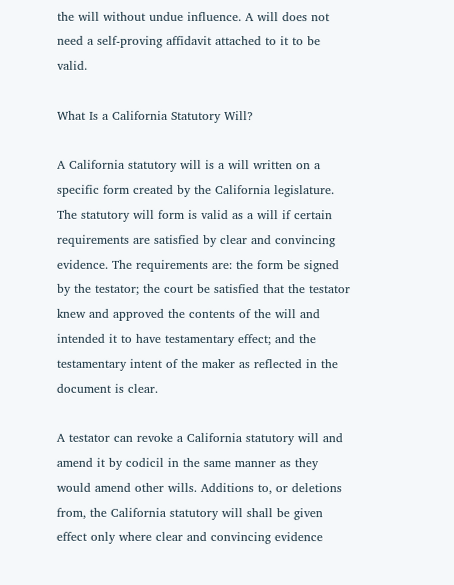the will without undue influence. A will does not need a self-proving affidavit attached to it to be valid.

What Is a California Statutory Will?

A California statutory will is a will written on a specific form created by the California legislature. The statutory will form is valid as a will if certain requirements are satisfied by clear and convincing evidence. The requirements are: the form be signed by the testator; the court be satisfied that the testator knew and approved the contents of the will and intended it to have testamentary effect; and the testamentary intent of the maker as reflected in the document is clear.

A testator can revoke a California statutory will and amend it by codicil in the same manner as they would amend other wills. Additions to, or deletions from, the California statutory will shall be given effect only where clear and convincing evidence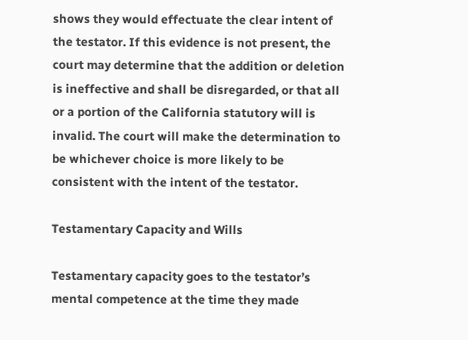shows they would effectuate the clear intent of the testator. If this evidence is not present, the court may determine that the addition or deletion is ineffective and shall be disregarded, or that all or a portion of the California statutory will is invalid. The court will make the determination to be whichever choice is more likely to be consistent with the intent of the testator.

Testamentary Capacity and Wills

Testamentary capacity goes to the testator’s mental competence at the time they made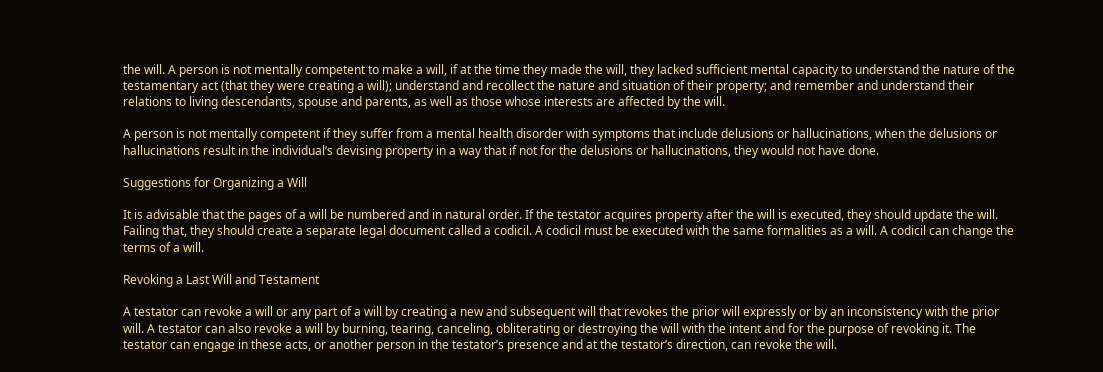the will. A person is not mentally competent to make a will, if at the time they made the will, they lacked sufficient mental capacity to understand the nature of the testamentary act (that they were creating a will); understand and recollect the nature and situation of their property; and remember and understand their relations to living descendants, spouse and parents, as well as those whose interests are affected by the will.

A person is not mentally competent if they suffer from a mental health disorder with symptoms that include delusions or hallucinations, when the delusions or hallucinations result in the individual’s devising property in a way that if not for the delusions or hallucinations, they would not have done.

Suggestions for Organizing a Will

It is advisable that the pages of a will be numbered and in natural order. If the testator acquires property after the will is executed, they should update the will. Failing that, they should create a separate legal document called a codicil. A codicil must be executed with the same formalities as a will. A codicil can change the terms of a will.

Revoking a Last Will and Testament

A testator can revoke a will or any part of a will by creating a new and subsequent will that revokes the prior will expressly or by an inconsistency with the prior will. A testator can also revoke a will by burning, tearing, canceling, obliterating or destroying the will with the intent and for the purpose of revoking it. The testator can engage in these acts, or another person in the testator’s presence and at the testator’s direction, can revoke the will.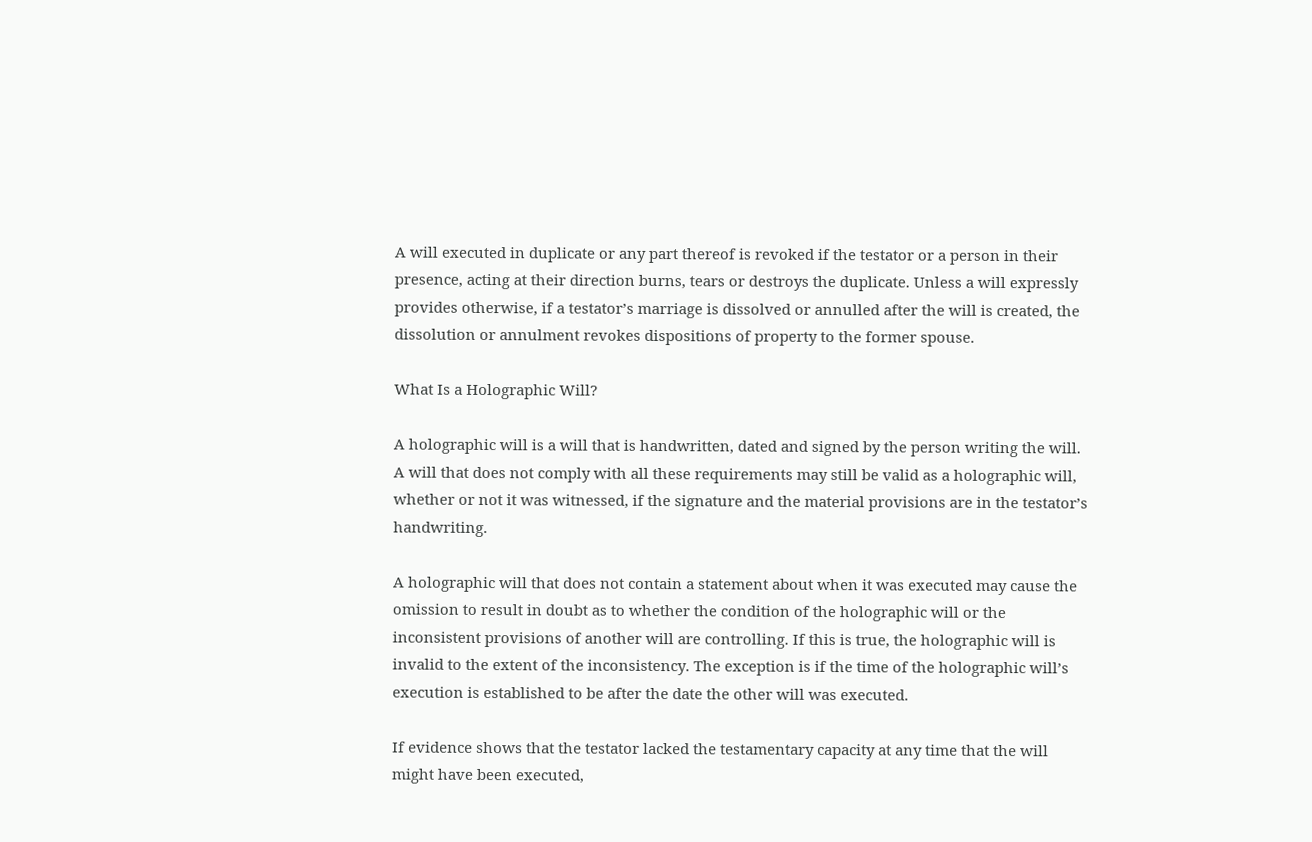A will executed in duplicate or any part thereof is revoked if the testator or a person in their presence, acting at their direction burns, tears or destroys the duplicate. Unless a will expressly provides otherwise, if a testator’s marriage is dissolved or annulled after the will is created, the dissolution or annulment revokes dispositions of property to the former spouse.

What Is a Holographic Will?

A holographic will is a will that is handwritten, dated and signed by the person writing the will. A will that does not comply with all these requirements may still be valid as a holographic will, whether or not it was witnessed, if the signature and the material provisions are in the testator’s handwriting.

A holographic will that does not contain a statement about when it was executed may cause the omission to result in doubt as to whether the condition of the holographic will or the inconsistent provisions of another will are controlling. If this is true, the holographic will is invalid to the extent of the inconsistency. The exception is if the time of the holographic will’s execution is established to be after the date the other will was executed.

If evidence shows that the testator lacked the testamentary capacity at any time that the will might have been executed,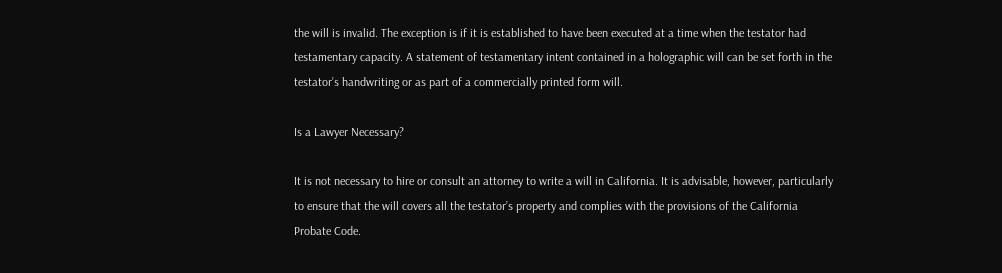the will is invalid. The exception is if it is established to have been executed at a time when the testator had testamentary capacity. A statement of testamentary intent contained in a holographic will can be set forth in the testator’s handwriting or as part of a commercially printed form will.

Is a Lawyer Necessary?

It is not necessary to hire or consult an attorney to write a will in California. It is advisable, however, particularly to ensure that the will covers all the testator’s property and complies with the provisions of the California Probate Code.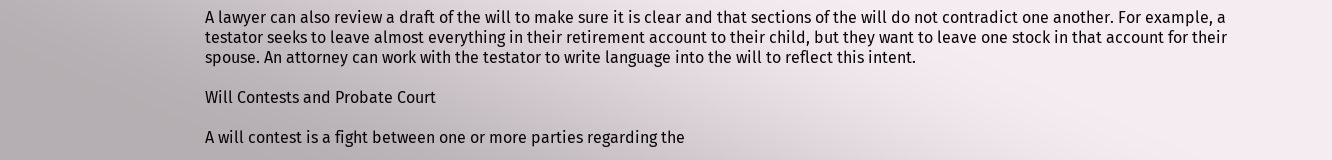A lawyer can also review a draft of the will to make sure it is clear and that sections of the will do not contradict one another. For example, a testator seeks to leave almost everything in their retirement account to their child, but they want to leave one stock in that account for their spouse. An attorney can work with the testator to write language into the will to reflect this intent.

Will Contests and Probate Court

A will contest is a fight between one or more parties regarding the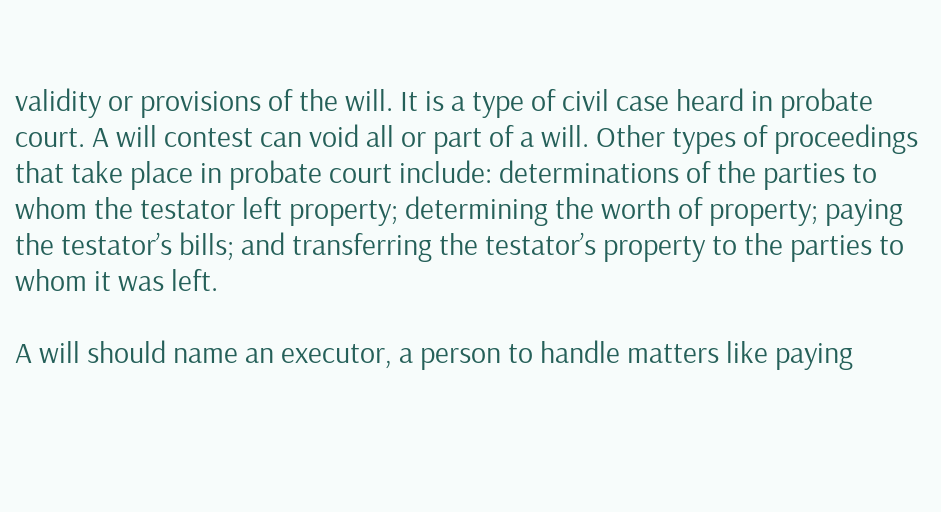validity or provisions of the will. It is a type of civil case heard in probate court. A will contest can void all or part of a will. Other types of proceedings that take place in probate court include: determinations of the parties to whom the testator left property; determining the worth of property; paying the testator’s bills; and transferring the testator’s property to the parties to whom it was left.

A will should name an executor, a person to handle matters like paying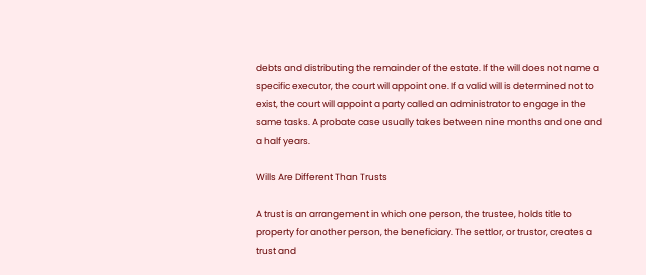debts and distributing the remainder of the estate. If the will does not name a specific executor, the court will appoint one. If a valid will is determined not to exist, the court will appoint a party called an administrator to engage in the same tasks. A probate case usually takes between nine months and one and a half years.

Wills Are Different Than Trusts

A trust is an arrangement in which one person, the trustee, holds title to property for another person, the beneficiary. The settlor, or trustor, creates a trust and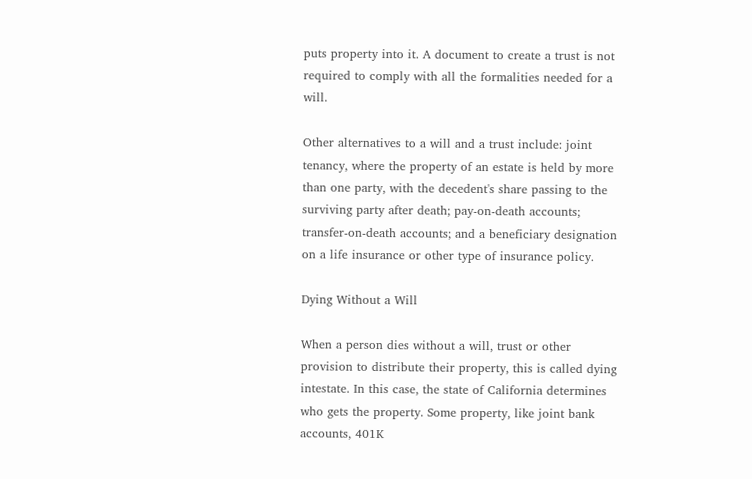puts property into it. A document to create a trust is not required to comply with all the formalities needed for a will.

Other alternatives to a will and a trust include: joint tenancy, where the property of an estate is held by more than one party, with the decedent's share passing to the surviving party after death; pay-on-death accounts; transfer-on-death accounts; and a beneficiary designation on a life insurance or other type of insurance policy.

Dying Without a Will

When a person dies without a will, trust or other provision to distribute their property, this is called dying intestate. In this case, the state of California determines who gets the property. Some property, like joint bank accounts, 401K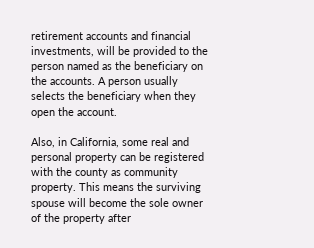retirement accounts and financial investments, will be provided to the person named as the beneficiary on the accounts. A person usually selects the beneficiary when they open the account.

Also, in California, some real and personal property can be registered with the county as community property. This means the surviving spouse will become the sole owner of the property after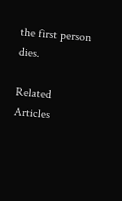the first person dies.

Related Articles